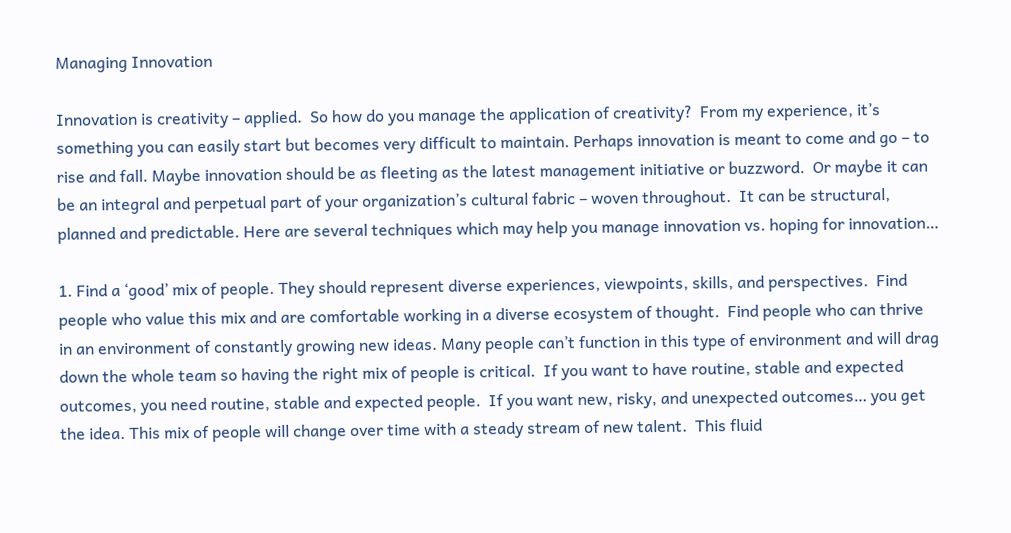Managing Innovation

Innovation is creativity – applied.  So how do you manage the application of creativity?  From my experience, it’s something you can easily start but becomes very difficult to maintain. Perhaps innovation is meant to come and go – to rise and fall. Maybe innovation should be as fleeting as the latest management initiative or buzzword.  Or maybe it can be an integral and perpetual part of your organization’s cultural fabric – woven throughout.  It can be structural, planned and predictable. Here are several techniques which may help you manage innovation vs. hoping for innovation…

1. Find a ‘good’ mix of people. They should represent diverse experiences, viewpoints, skills, and perspectives.  Find people who value this mix and are comfortable working in a diverse ecosystem of thought.  Find people who can thrive in an environment of constantly growing new ideas. Many people can’t function in this type of environment and will drag down the whole team so having the right mix of people is critical.  If you want to have routine, stable and expected outcomes, you need routine, stable and expected people.  If you want new, risky, and unexpected outcomes… you get the idea. This mix of people will change over time with a steady stream of new talent.  This fluid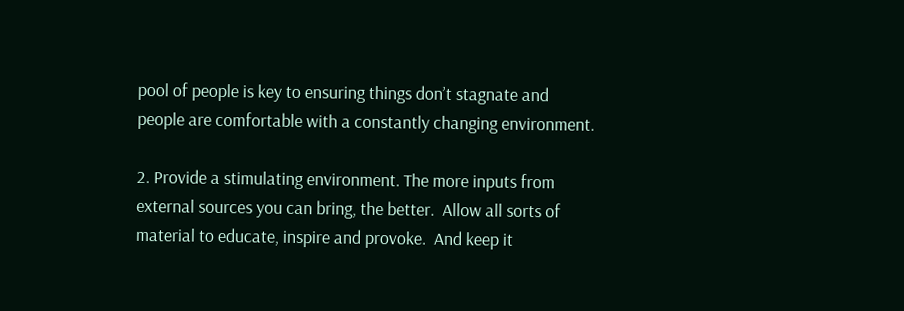pool of people is key to ensuring things don’t stagnate and people are comfortable with a constantly changing environment.

2. Provide a stimulating environment. The more inputs from external sources you can bring, the better.  Allow all sorts of material to educate, inspire and provoke.  And keep it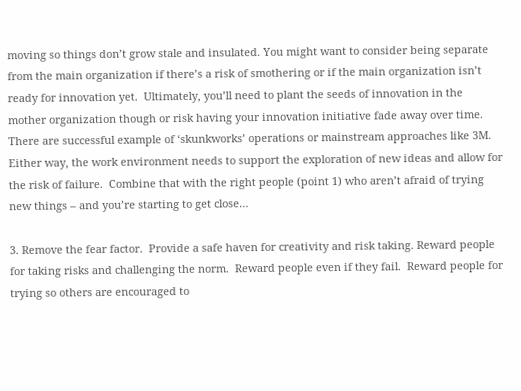moving so things don’t grow stale and insulated. You might want to consider being separate from the main organization if there’s a risk of smothering or if the main organization isn’t ready for innovation yet.  Ultimately, you’ll need to plant the seeds of innovation in the mother organization though or risk having your innovation initiative fade away over time. There are successful example of ‘skunkworks’ operations or mainstream approaches like 3M.  Either way, the work environment needs to support the exploration of new ideas and allow for the risk of failure.  Combine that with the right people (point 1) who aren’t afraid of trying new things – and you’re starting to get close…

3. Remove the fear factor.  Provide a safe haven for creativity and risk taking. Reward people for taking risks and challenging the norm.  Reward people even if they fail.  Reward people for trying so others are encouraged to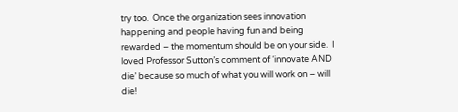try too.  Once the organization sees innovation happening and people having fun and being rewarded – the momentum should be on your side.  I loved Professor Sutton’s comment of ‘innovate AND die’ because so much of what you will work on – will die!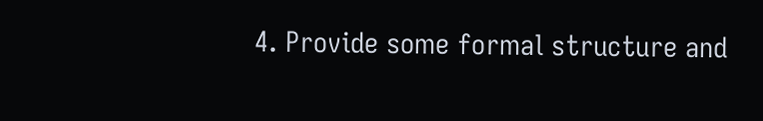4. Provide some formal structure and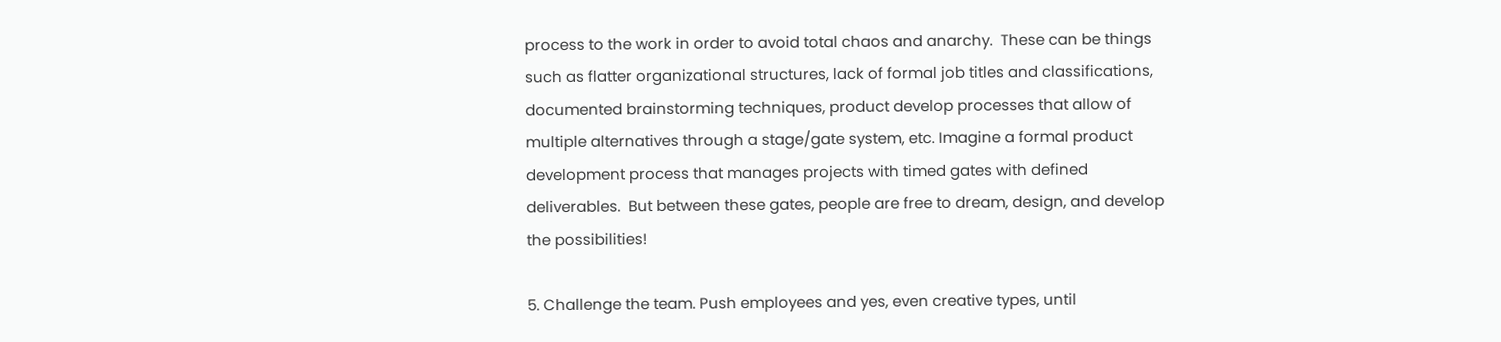process to the work in order to avoid total chaos and anarchy.  These can be things such as flatter organizational structures, lack of formal job titles and classifications, documented brainstorming techniques, product develop processes that allow of multiple alternatives through a stage/gate system, etc. Imagine a formal product development process that manages projects with timed gates with defined deliverables.  But between these gates, people are free to dream, design, and develop the possibilities!

5. Challenge the team. Push employees and yes, even creative types, until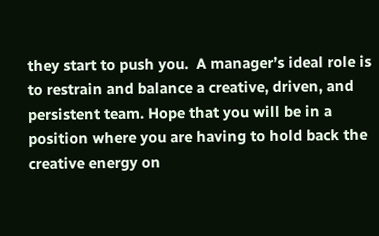they start to push you.  A manager’s ideal role is to restrain and balance a creative, driven, and persistent team. Hope that you will be in a position where you are having to hold back the creative energy on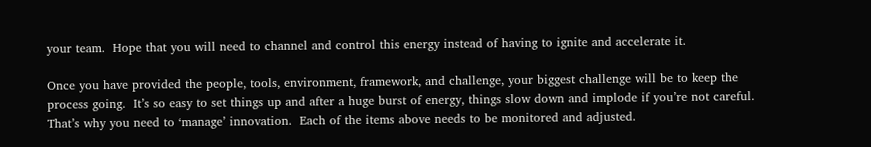your team.  Hope that you will need to channel and control this energy instead of having to ignite and accelerate it.

Once you have provided the people, tools, environment, framework, and challenge, your biggest challenge will be to keep the process going.  It’s so easy to set things up and after a huge burst of energy, things slow down and implode if you’re not careful.  That’s why you need to ‘manage’ innovation.  Each of the items above needs to be monitored and adjusted.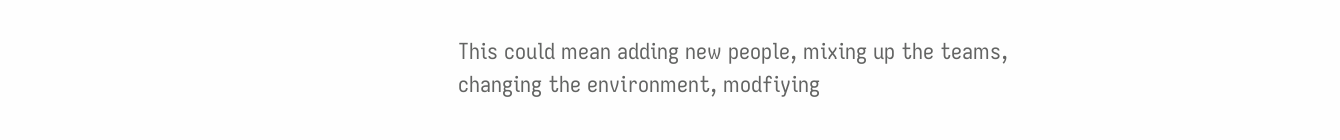This could mean adding new people, mixing up the teams, changing the environment, modfiying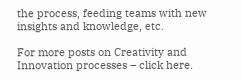the process, feeding teams with new insights and knowledge, etc.

For more posts on Creativity and Innovation processes – click here.